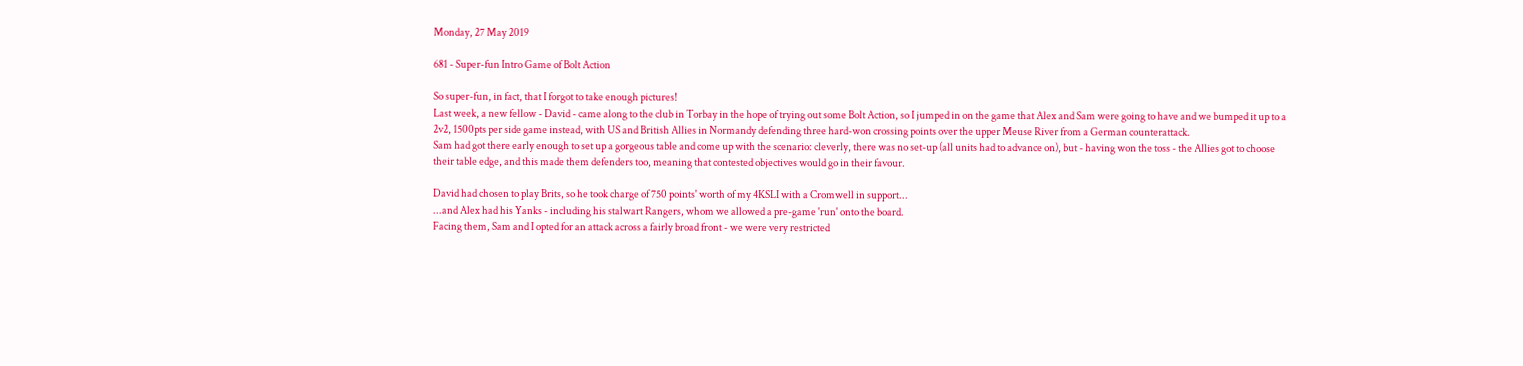Monday, 27 May 2019

681 - Super-fun Intro Game of Bolt Action

So super-fun, in fact, that I forgot to take enough pictures!
Last week, a new fellow - David - came along to the club in Torbay in the hope of trying out some Bolt Action, so I jumped in on the game that Alex and Sam were going to have and we bumped it up to a 2v2, 1500pts per side game instead, with US and British Allies in Normandy defending three hard-won crossing points over the upper Meuse River from a German counterattack.
Sam had got there early enough to set up a gorgeous table and come up with the scenario: cleverly, there was no set-up (all units had to advance on), but - having won the toss - the Allies got to choose their table edge, and this made them defenders too, meaning that contested objectives would go in their favour.

David had chosen to play Brits, so he took charge of 750 points' worth of my 4KSLI with a Cromwell in support...
...and Alex had his Yanks - including his stalwart Rangers, whom we allowed a pre-game 'run' onto the board.
Facing them, Sam and I opted for an attack across a fairly broad front - we were very restricted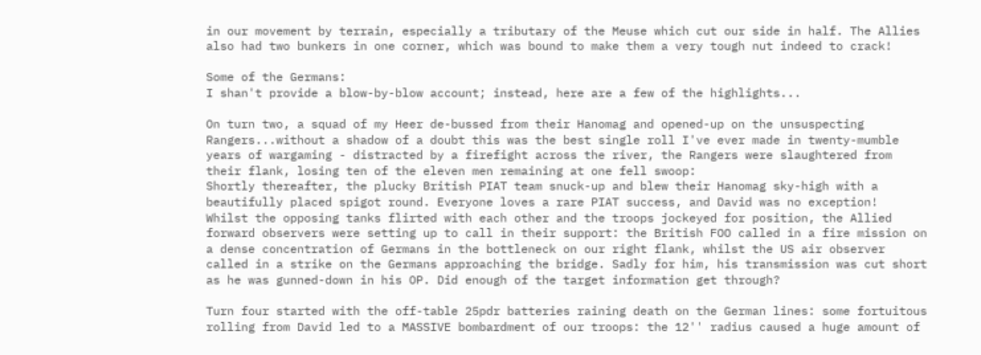in our movement by terrain, especially a tributary of the Meuse which cut our side in half. The Allies also had two bunkers in one corner, which was bound to make them a very tough nut indeed to crack!

Some of the Germans:
I shan't provide a blow-by-blow account; instead, here are a few of the highlights...

On turn two, a squad of my Heer de-bussed from their Hanomag and opened-up on the unsuspecting Rangers...without a shadow of a doubt this was the best single roll I've ever made in twenty-mumble years of wargaming - distracted by a firefight across the river, the Rangers were slaughtered from their flank, losing ten of the eleven men remaining at one fell swoop:
Shortly thereafter, the plucky British PIAT team snuck-up and blew their Hanomag sky-high with a beautifully placed spigot round. Everyone loves a rare PIAT success, and David was no exception!
Whilst the opposing tanks flirted with each other and the troops jockeyed for position, the Allied forward observers were setting up to call in their support: the British FOO called in a fire mission on a dense concentration of Germans in the bottleneck on our right flank, whilst the US air observer called in a strike on the Germans approaching the bridge. Sadly for him, his transmission was cut short as he was gunned-down in his OP. Did enough of the target information get through?

Turn four started with the off-table 25pdr batteries raining death on the German lines: some fortuitous rolling from David led to a MASSIVE bombardment of our troops: the 12'' radius caused a huge amount of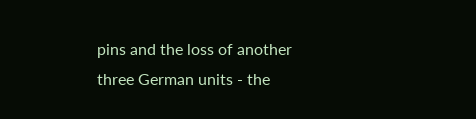pins and the loss of another three German units - the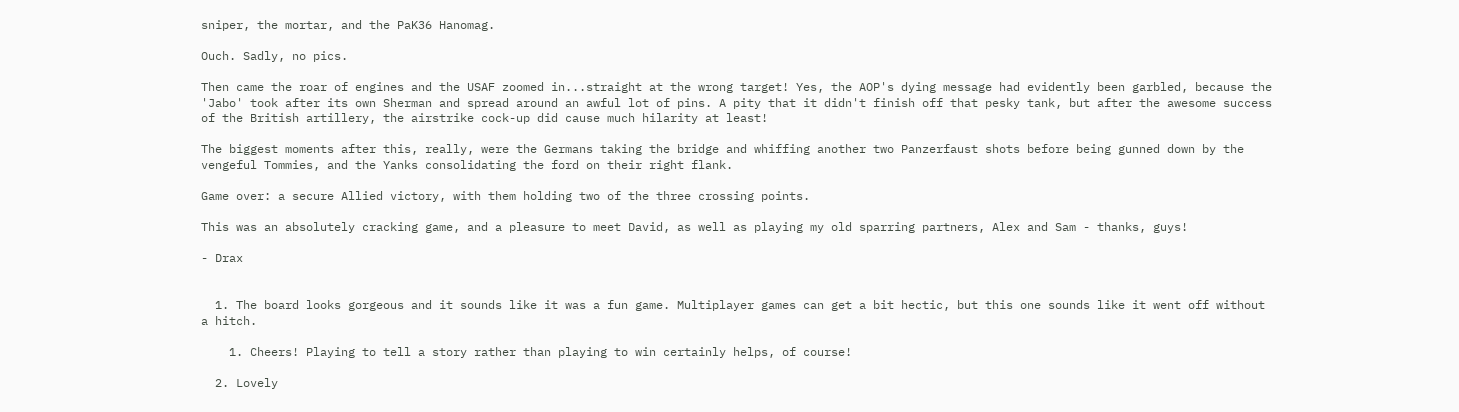sniper, the mortar, and the PaK36 Hanomag.

Ouch. Sadly, no pics.

Then came the roar of engines and the USAF zoomed in...straight at the wrong target! Yes, the AOP's dying message had evidently been garbled, because the 'Jabo' took after its own Sherman and spread around an awful lot of pins. A pity that it didn't finish off that pesky tank, but after the awesome success of the British artillery, the airstrike cock-up did cause much hilarity at least!

The biggest moments after this, really, were the Germans taking the bridge and whiffing another two Panzerfaust shots before being gunned down by the vengeful Tommies, and the Yanks consolidating the ford on their right flank.

Game over: a secure Allied victory, with them holding two of the three crossing points.

This was an absolutely cracking game, and a pleasure to meet David, as well as playing my old sparring partners, Alex and Sam - thanks, guys!

- Drax


  1. The board looks gorgeous and it sounds like it was a fun game. Multiplayer games can get a bit hectic, but this one sounds like it went off without a hitch.

    1. Cheers! Playing to tell a story rather than playing to win certainly helps, of course!

  2. Lovely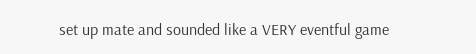set up mate and sounded like a VERY eventful game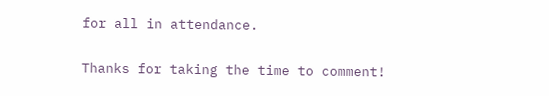for all in attendance.


Thanks for taking the time to comment!